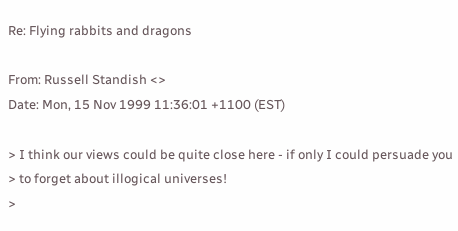Re: Flying rabbits and dragons

From: Russell Standish <>
Date: Mon, 15 Nov 1999 11:36:01 +1100 (EST)

> I think our views could be quite close here - if only I could persuade you
> to forget about illogical universes!
>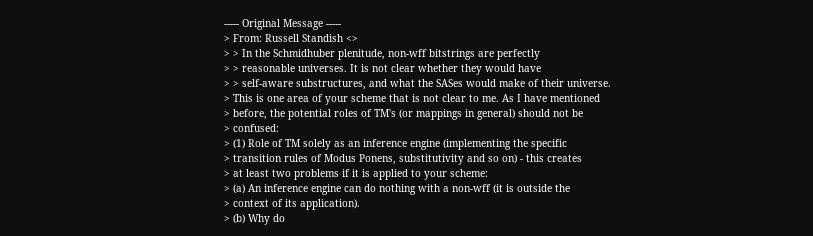----- Original Message -----
> From: Russell Standish <>
> > In the Schmidhuber plenitude, non-wff bitstrings are perfectly
> > reasonable universes. It is not clear whether they would have
> > self-aware substructures, and what the SASes would make of their universe.
> This is one area of your scheme that is not clear to me. As I have mentioned
> before, the potential roles of TM's (or mappings in general) should not be
> confused:
> (1) Role of TM solely as an inference engine (implementing the specific
> transition rules of Modus Ponens, substitutivity and so on) - this creates
> at least two problems if it is applied to your scheme:
> (a) An inference engine can do nothing with a non-wff (it is outside the
> context of its application).
> (b) Why do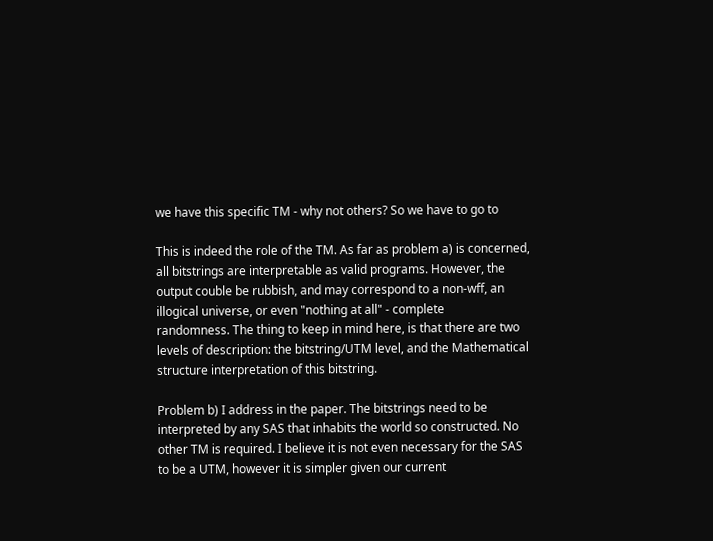we have this specific TM - why not others? So we have to go to

This is indeed the role of the TM. As far as problem a) is concerned,
all bitstrings are interpretable as valid programs. However, the
output couble be rubbish, and may correspond to a non-wff, an
illogical universe, or even "nothing at all" - complete
randomness. The thing to keep in mind here, is that there are two
levels of description: the bitstring/UTM level, and the Mathematical
structure interpretation of this bitstring.

Problem b) I address in the paper. The bitstrings need to be
interpreted by any SAS that inhabits the world so constructed. No
other TM is required. I believe it is not even necessary for the SAS
to be a UTM, however it is simpler given our current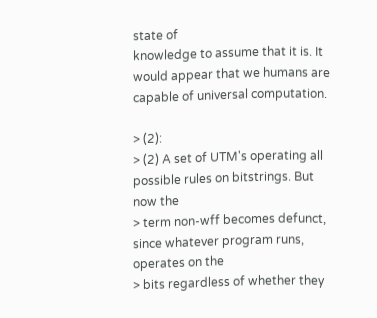state of
knowledge to assume that it is. It would appear that we humans are
capable of universal computation.

> (2):
> (2) A set of UTM's operating all possible rules on bitstrings. But now the
> term non-wff becomes defunct, since whatever program runs, operates on the
> bits regardless of whether they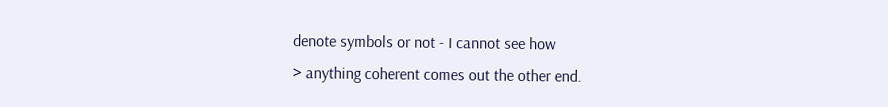denote symbols or not - I cannot see how
> anything coherent comes out the other end.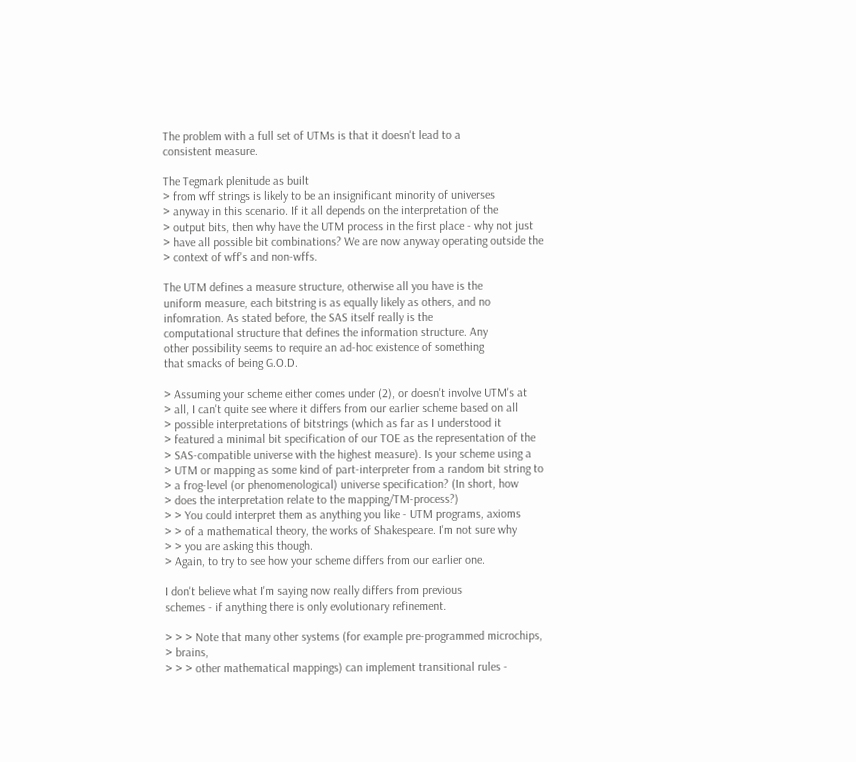The problem with a full set of UTMs is that it doesn't lead to a
consistent measure.

The Tegmark plenitude as built
> from wff strings is likely to be an insignificant minority of universes
> anyway in this scenario. If it all depends on the interpretation of the
> output bits, then why have the UTM process in the first place - why not just
> have all possible bit combinations? We are now anyway operating outside the
> context of wff's and non-wffs.

The UTM defines a measure structure, otherwise all you have is the
uniform measure, each bitstring is as equally likely as others, and no
infomration. As stated before, the SAS itself really is the
computational structure that defines the information structure. Any
other possibility seems to require an ad-hoc existence of something
that smacks of being G.O.D.

> Assuming your scheme either comes under (2), or doesn't involve UTM's at
> all, I can't quite see where it differs from our earlier scheme based on all
> possible interpretations of bitstrings (which as far as I understood it
> featured a minimal bit specification of our TOE as the representation of the
> SAS-compatible universe with the highest measure). Is your scheme using a
> UTM or mapping as some kind of part-interpreter from a random bit string to
> a frog-level (or phenomenological) universe specification? (In short, how
> does the interpretation relate to the mapping/TM-process?)
> > You could interpret them as anything you like - UTM programs, axioms
> > of a mathematical theory, the works of Shakespeare. I'm not sure why
> > you are asking this though.
> Again, to try to see how your scheme differs from our earlier one.

I don't believe what I'm saying now really differs from previous
schemes - if anything there is only evolutionary refinement.

> > > Note that many other systems (for example pre-programmed microchips,
> brains,
> > > other mathematical mappings) can implement transitional rules -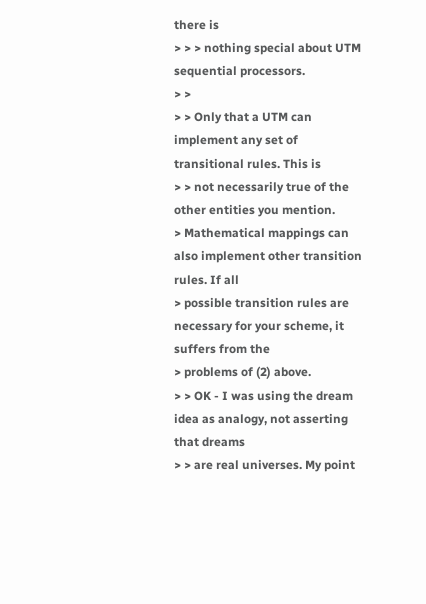there is
> > > nothing special about UTM sequential processors.
> >
> > Only that a UTM can implement any set of transitional rules. This is
> > not necessarily true of the other entities you mention.
> Mathematical mappings can also implement other transition rules. If all
> possible transition rules are necessary for your scheme, it suffers from the
> problems of (2) above.
> > OK - I was using the dream idea as analogy, not asserting that dreams
> > are real universes. My point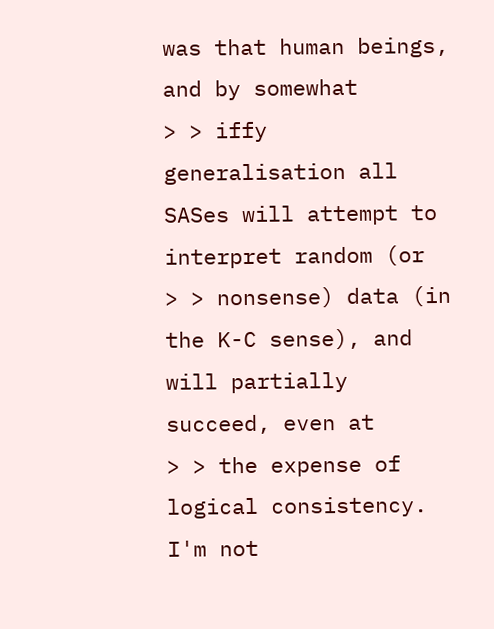was that human beings, and by somewhat
> > iffy generalisation all SASes will attempt to interpret random (or
> > nonsense) data (in the K-C sense), and will partially succeed, even at
> > the expense of logical consistency. I'm not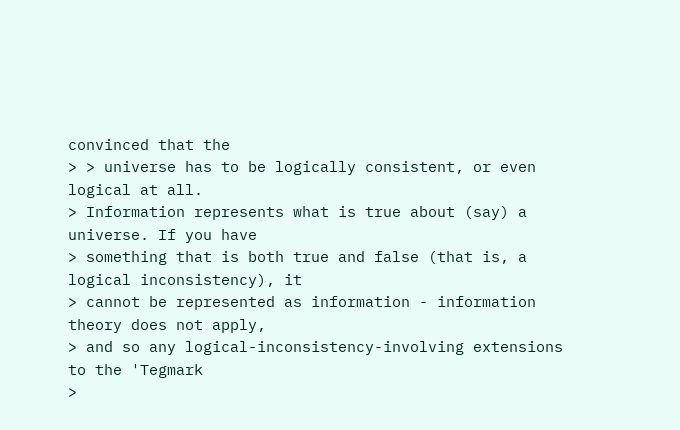convinced that the
> > universe has to be logically consistent, or even logical at all.
> Information represents what is true about (say) a universe. If you have
> something that is both true and false (that is, a logical inconsistency), it
> cannot be represented as information - information theory does not apply,
> and so any logical-inconsistency-involving extensions to the 'Tegmark
>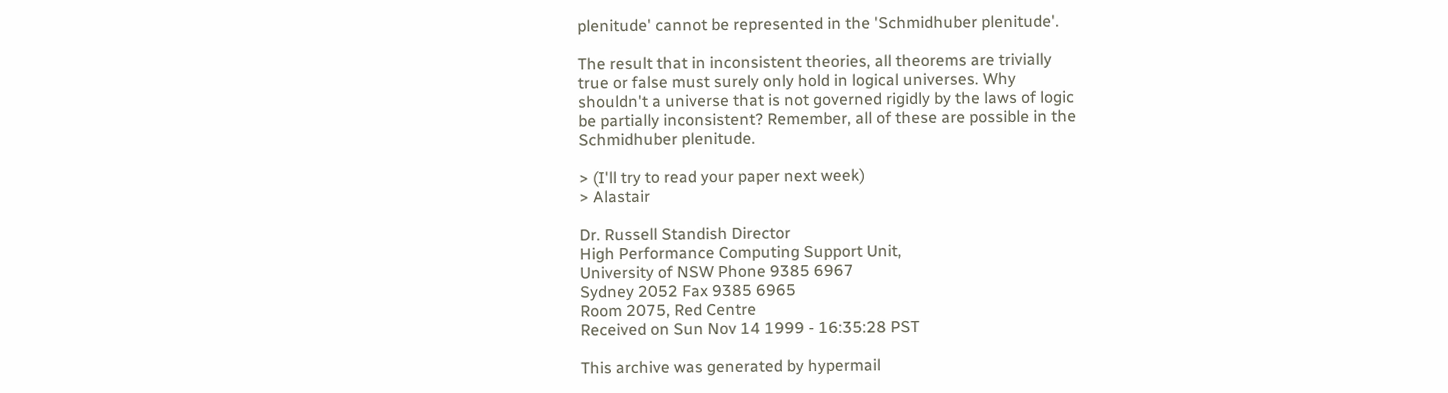plenitude' cannot be represented in the 'Schmidhuber plenitude'.

The result that in inconsistent theories, all theorems are trivially
true or false must surely only hold in logical universes. Why
shouldn't a universe that is not governed rigidly by the laws of logic
be partially inconsistent? Remember, all of these are possible in the
Schmidhuber plenitude.

> (I'll try to read your paper next week)
> Alastair

Dr. Russell Standish Director
High Performance Computing Support Unit,
University of NSW Phone 9385 6967
Sydney 2052 Fax 9385 6965
Room 2075, Red Centre
Received on Sun Nov 14 1999 - 16:35:28 PST

This archive was generated by hypermail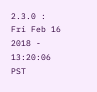2.3.0 : Fri Feb 16 2018 - 13:20:06 PST